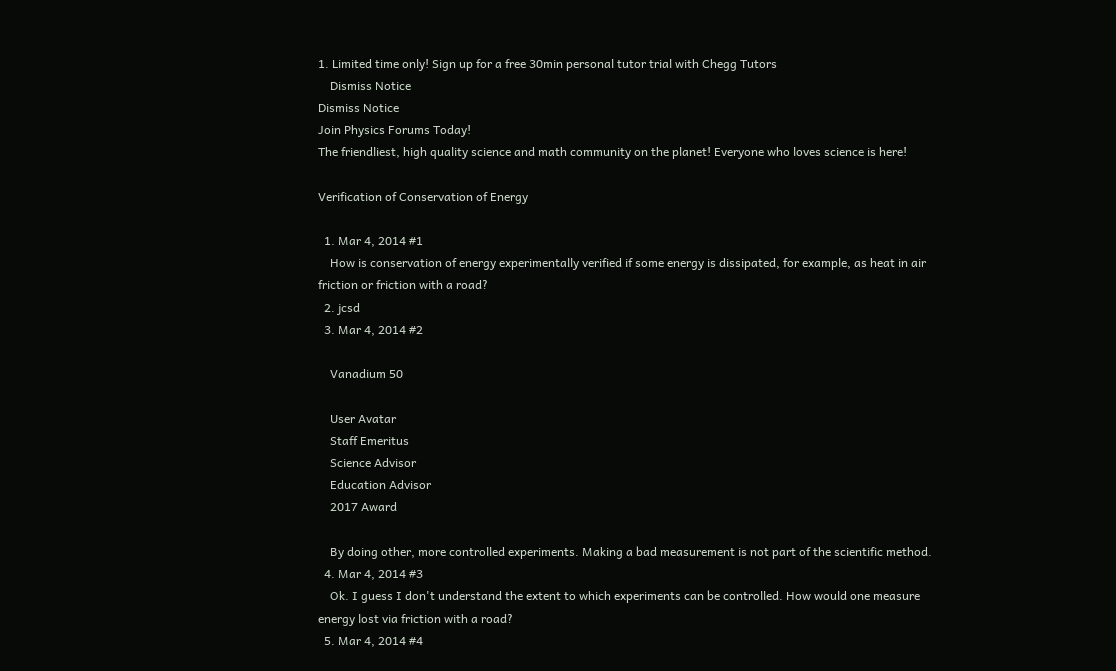1. Limited time only! Sign up for a free 30min personal tutor trial with Chegg Tutors
    Dismiss Notice
Dismiss Notice
Join Physics Forums Today!
The friendliest, high quality science and math community on the planet! Everyone who loves science is here!

Verification of Conservation of Energy

  1. Mar 4, 2014 #1
    How is conservation of energy experimentally verified if some energy is dissipated, for example, as heat in air friction or friction with a road?
  2. jcsd
  3. Mar 4, 2014 #2

    Vanadium 50

    User Avatar
    Staff Emeritus
    Science Advisor
    Education Advisor
    2017 Award

    By doing other, more controlled experiments. Making a bad measurement is not part of the scientific method.
  4. Mar 4, 2014 #3
    Ok. I guess I don't understand the extent to which experiments can be controlled. How would one measure energy lost via friction with a road?
  5. Mar 4, 2014 #4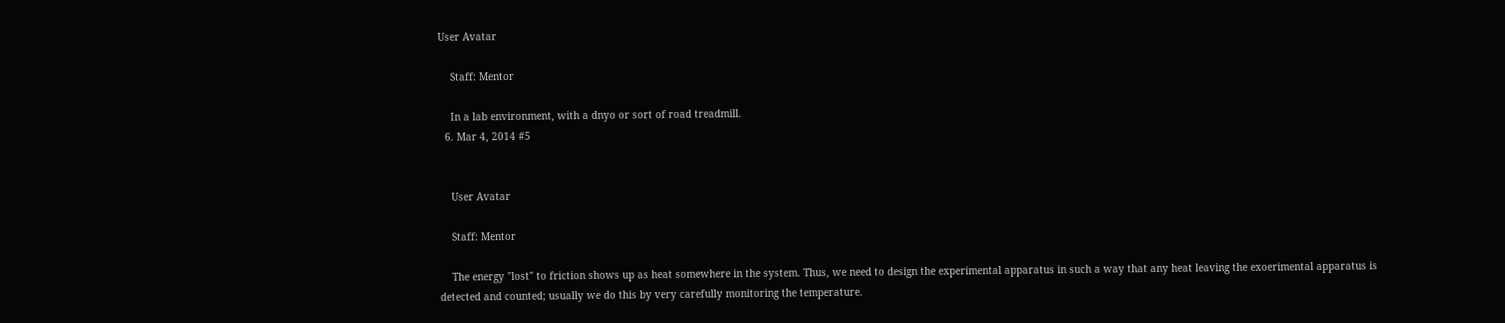User Avatar

    Staff: Mentor

    In a lab environment, with a dnyo or sort of road treadmill.
  6. Mar 4, 2014 #5


    User Avatar

    Staff: Mentor

    The energy "lost" to friction shows up as heat somewhere in the system. Thus, we need to design the experimental apparatus in such a way that any heat leaving the exoerimental apparatus is detected and counted; usually we do this by very carefully monitoring the temperature.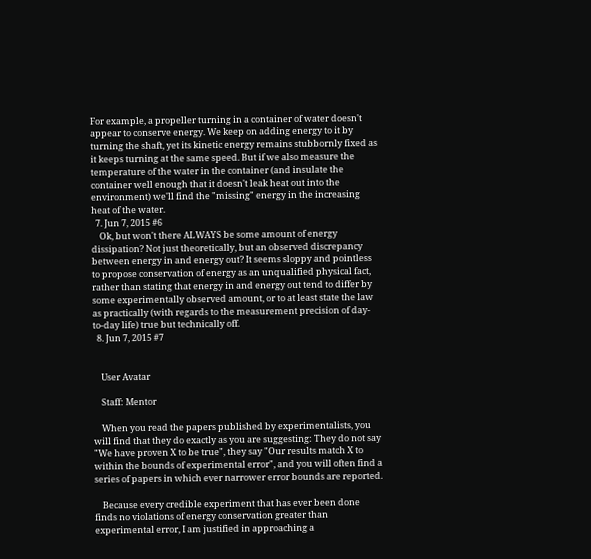For example, a propeller turning in a container of water doesn't appear to conserve energy. We keep on adding energy to it by turning the shaft, yet its kinetic energy remains stubbornly fixed as it keeps turning at the same speed. But if we also measure the temperature of the water in the container (and insulate the container well enough that it doesn't leak heat out into the environment) we'll find the "missing" energy in the increasing heat of the water.
  7. Jun 7, 2015 #6
    Ok, but won't there ALWAYS be some amount of energy dissipation? Not just theoretically, but an observed discrepancy between energy in and energy out? It seems sloppy and pointless to propose conservation of energy as an unqualified physical fact, rather than stating that energy in and energy out tend to differ by some experimentally observed amount, or to at least state the law as practically (with regards to the measurement precision of day-to-day life) true but technically off.
  8. Jun 7, 2015 #7


    User Avatar

    Staff: Mentor

    When you read the papers published by experimentalists, you will find that they do exactly as you are suggesting: They do not say "We have proven X to be true", they say "Our results match X to within the bounds of experimental error", and you will often find a series of papers in which ever narrower error bounds are reported.

    Because every credible experiment that has ever been done finds no violations of energy conservation greater than experimental error, I am justified in approaching a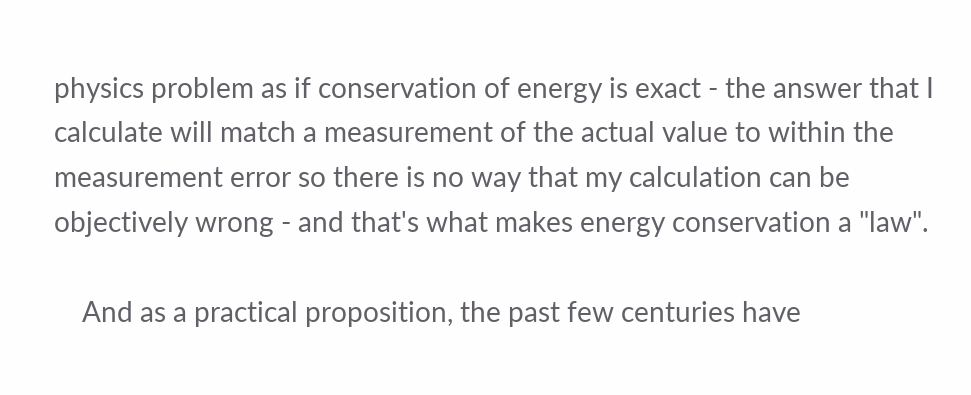physics problem as if conservation of energy is exact - the answer that I calculate will match a measurement of the actual value to within the measurement error so there is no way that my calculation can be objectively wrong - and that's what makes energy conservation a "law".

    And as a practical proposition, the past few centuries have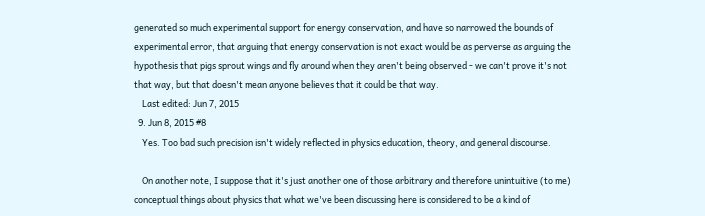generated so much experimental support for energy conservation, and have so narrowed the bounds of experimental error, that arguing that energy conservation is not exact would be as perverse as arguing the hypothesis that pigs sprout wings and fly around when they aren't being observed - we can't prove it's not that way, but that doesn't mean anyone believes that it could be that way.
    Last edited: Jun 7, 2015
  9. Jun 8, 2015 #8
    Yes. Too bad such precision isn't widely reflected in physics education, theory, and general discourse.

    On another note, I suppose that it's just another one of those arbitrary and therefore unintuitive (to me) conceptual things about physics that what we've been discussing here is considered to be a kind of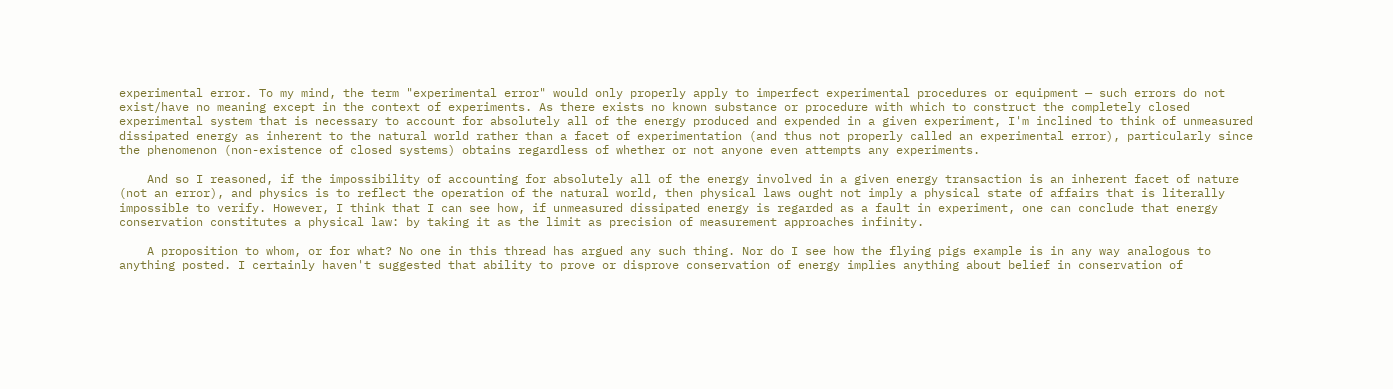experimental error. To my mind, the term "experimental error" would only properly apply to imperfect experimental procedures or equipment — such errors do not exist/have no meaning except in the context of experiments. As there exists no known substance or procedure with which to construct the completely closed experimental system that is necessary to account for absolutely all of the energy produced and expended in a given experiment, I'm inclined to think of unmeasured dissipated energy as inherent to the natural world rather than a facet of experimentation (and thus not properly called an experimental error), particularly since the phenomenon (non-existence of closed systems) obtains regardless of whether or not anyone even attempts any experiments.

    And so I reasoned, if the impossibility of accounting for absolutely all of the energy involved in a given energy transaction is an inherent facet of nature (not an error), and physics is to reflect the operation of the natural world, then physical laws ought not imply a physical state of affairs that is literally impossible to verify. However, I think that I can see how, if unmeasured dissipated energy is regarded as a fault in experiment, one can conclude that energy conservation constitutes a physical law: by taking it as the limit as precision of measurement approaches infinity.

    A proposition to whom, or for what? No one in this thread has argued any such thing. Nor do I see how the flying pigs example is in any way analogous to anything posted. I certainly haven't suggested that ability to prove or disprove conservation of energy implies anything about belief in conservation of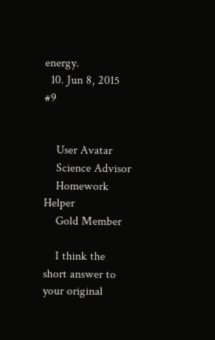energy.
  10. Jun 8, 2015 #9


    User Avatar
    Science Advisor
    Homework Helper
    Gold Member

    I think the short answer to your original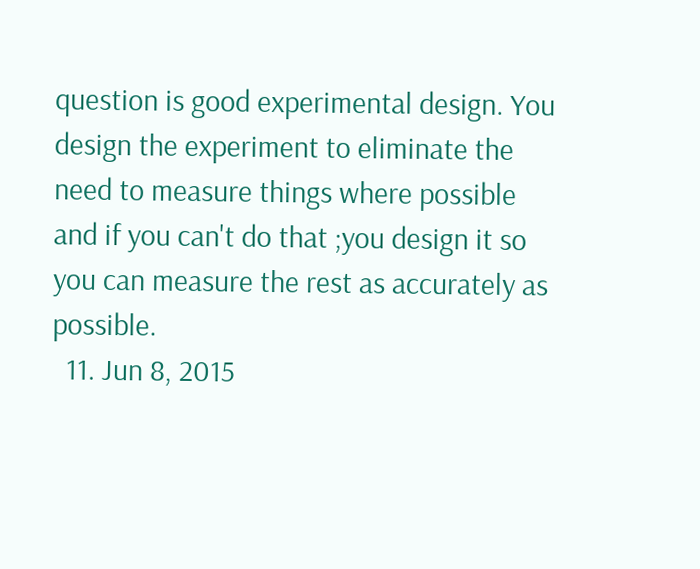question is good experimental design. You design the experiment to eliminate the need to measure things where possible and if you can't do that ;you design it so you can measure the rest as accurately as possible.
  11. Jun 8, 2015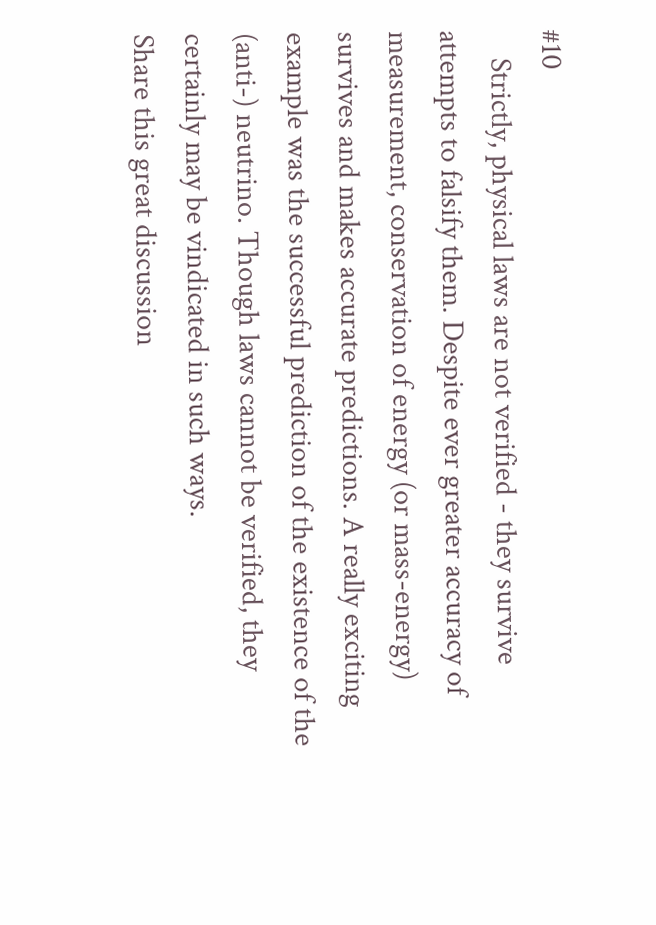#10
    Strictly, physical laws are not verified - they survive attempts to falsify them. Despite ever greater accuracy of measurement, conservation of energy (or mass-energy) survives and makes accurate predictions. A really exciting example was the successful prediction of the existence of the (anti-) neutrino. Though laws cannot be verified, they certainly may be vindicated in such ways.
Share this great discussion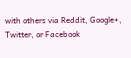with others via Reddit, Google+, Twitter, or Facebook